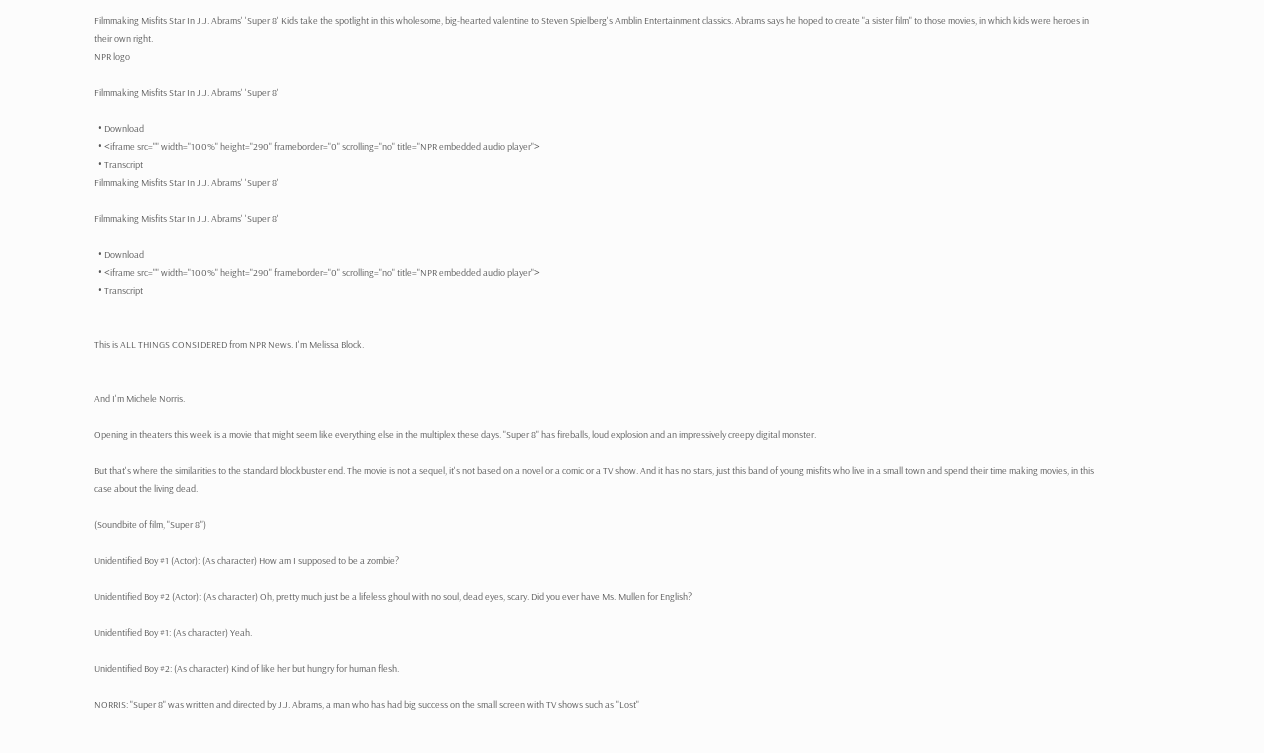Filmmaking Misfits Star In J.J. Abrams' 'Super 8' Kids take the spotlight in this wholesome, big-hearted valentine to Steven Spielberg's Amblin Entertainment classics. Abrams says he hoped to create "a sister film" to those movies, in which kids were heroes in their own right.
NPR logo

Filmmaking Misfits Star In J.J. Abrams' 'Super 8'

  • Download
  • <iframe src="" width="100%" height="290" frameborder="0" scrolling="no" title="NPR embedded audio player">
  • Transcript
Filmmaking Misfits Star In J.J. Abrams' 'Super 8'

Filmmaking Misfits Star In J.J. Abrams' 'Super 8'

  • Download
  • <iframe src="" width="100%" height="290" frameborder="0" scrolling="no" title="NPR embedded audio player">
  • Transcript


This is ALL THINGS CONSIDERED from NPR News. I'm Melissa Block.


And I'm Michele Norris.

Opening in theaters this week is a movie that might seem like everything else in the multiplex these days. "Super 8" has fireballs, loud explosion and an impressively creepy digital monster.

But that's where the similarities to the standard blockbuster end. The movie is not a sequel, it's not based on a novel or a comic or a TV show. And it has no stars, just this band of young misfits who live in a small town and spend their time making movies, in this case about the living dead.

(Soundbite of film, "Super 8")

Unidentified Boy #1 (Actor): (As character) How am I supposed to be a zombie?

Unidentified Boy #2 (Actor): (As character) Oh, pretty much just be a lifeless ghoul with no soul, dead eyes, scary. Did you ever have Ms. Mullen for English?

Unidentified Boy #1: (As character) Yeah.

Unidentified Boy #2: (As character) Kind of like her but hungry for human flesh.

NORRIS: "Super 8" was written and directed by J.J. Abrams, a man who has had big success on the small screen with TV shows such as "Lost"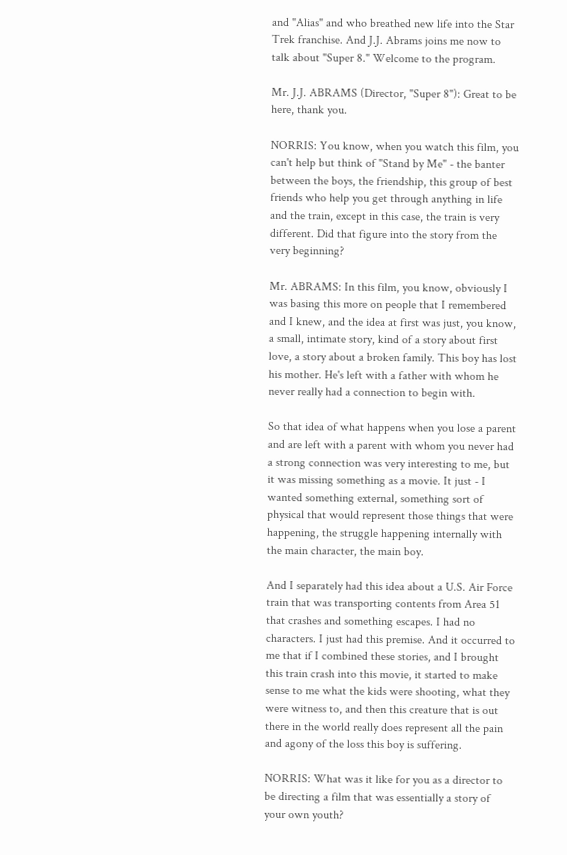and "Alias" and who breathed new life into the Star Trek franchise. And J.J. Abrams joins me now to talk about "Super 8." Welcome to the program.

Mr. J.J. ABRAMS (Director, "Super 8"): Great to be here, thank you.

NORRIS: You know, when you watch this film, you can't help but think of "Stand by Me" - the banter between the boys, the friendship, this group of best friends who help you get through anything in life and the train, except in this case, the train is very different. Did that figure into the story from the very beginning?

Mr. ABRAMS: In this film, you know, obviously I was basing this more on people that I remembered and I knew, and the idea at first was just, you know, a small, intimate story, kind of a story about first love, a story about a broken family. This boy has lost his mother. He's left with a father with whom he never really had a connection to begin with.

So that idea of what happens when you lose a parent and are left with a parent with whom you never had a strong connection was very interesting to me, but it was missing something as a movie. It just - I wanted something external, something sort of physical that would represent those things that were happening, the struggle happening internally with the main character, the main boy.

And I separately had this idea about a U.S. Air Force train that was transporting contents from Area 51 that crashes and something escapes. I had no characters. I just had this premise. And it occurred to me that if I combined these stories, and I brought this train crash into this movie, it started to make sense to me what the kids were shooting, what they were witness to, and then this creature that is out there in the world really does represent all the pain and agony of the loss this boy is suffering.

NORRIS: What was it like for you as a director to be directing a film that was essentially a story of your own youth?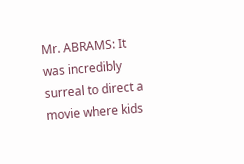Mr. ABRAMS: It was incredibly surreal to direct a movie where kids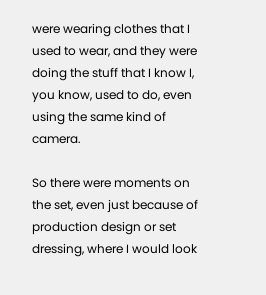were wearing clothes that I used to wear, and they were doing the stuff that I know I, you know, used to do, even using the same kind of camera.

So there were moments on the set, even just because of production design or set dressing, where I would look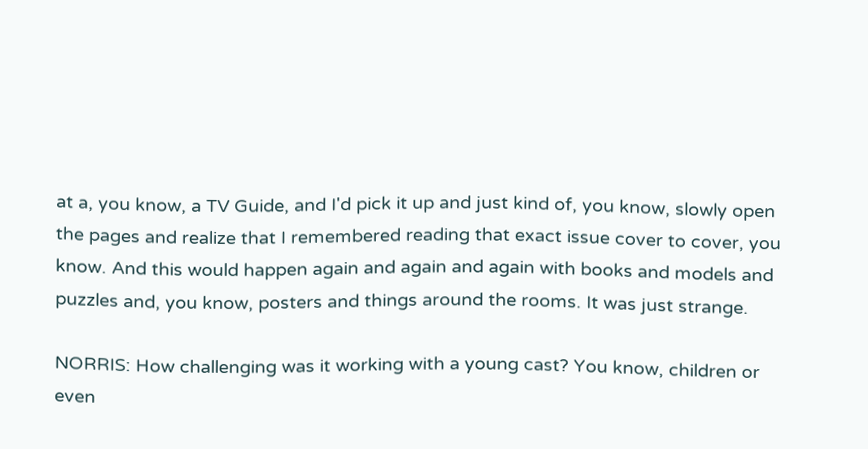at a, you know, a TV Guide, and I'd pick it up and just kind of, you know, slowly open the pages and realize that I remembered reading that exact issue cover to cover, you know. And this would happen again and again and again with books and models and puzzles and, you know, posters and things around the rooms. It was just strange.

NORRIS: How challenging was it working with a young cast? You know, children or even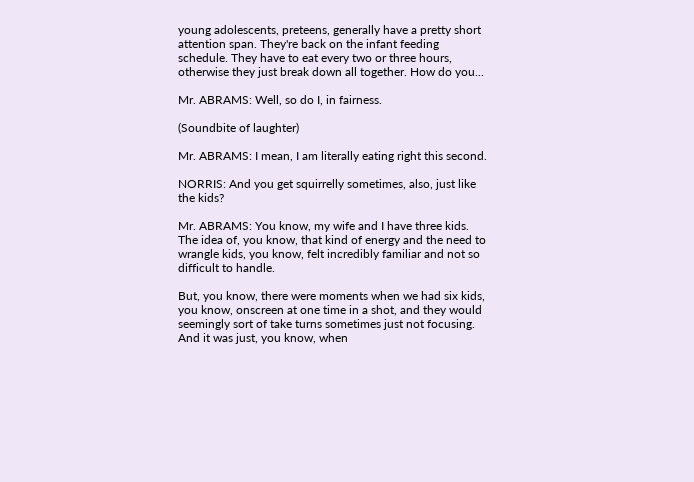young adolescents, preteens, generally have a pretty short attention span. They're back on the infant feeding schedule. They have to eat every two or three hours, otherwise they just break down all together. How do you...

Mr. ABRAMS: Well, so do I, in fairness.

(Soundbite of laughter)

Mr. ABRAMS: I mean, I am literally eating right this second.

NORRIS: And you get squirrelly sometimes, also, just like the kids?

Mr. ABRAMS: You know, my wife and I have three kids. The idea of, you know, that kind of energy and the need to wrangle kids, you know, felt incredibly familiar and not so difficult to handle.

But, you know, there were moments when we had six kids, you know, onscreen at one time in a shot, and they would seemingly sort of take turns sometimes just not focusing. And it was just, you know, when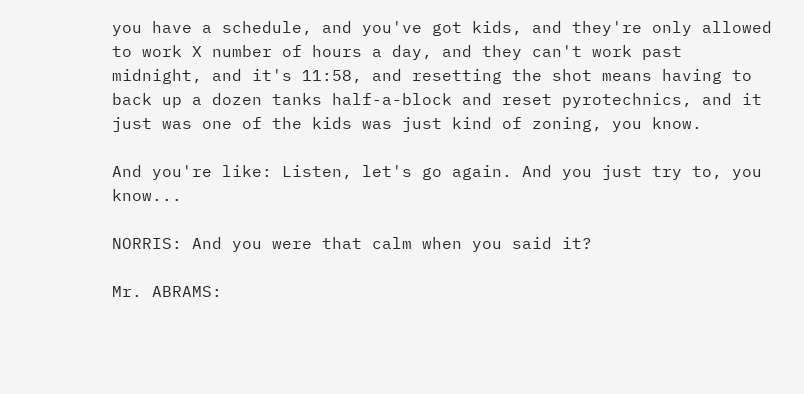you have a schedule, and you've got kids, and they're only allowed to work X number of hours a day, and they can't work past midnight, and it's 11:58, and resetting the shot means having to back up a dozen tanks half-a-block and reset pyrotechnics, and it just was one of the kids was just kind of zoning, you know.

And you're like: Listen, let's go again. And you just try to, you know...

NORRIS: And you were that calm when you said it?

Mr. ABRAMS: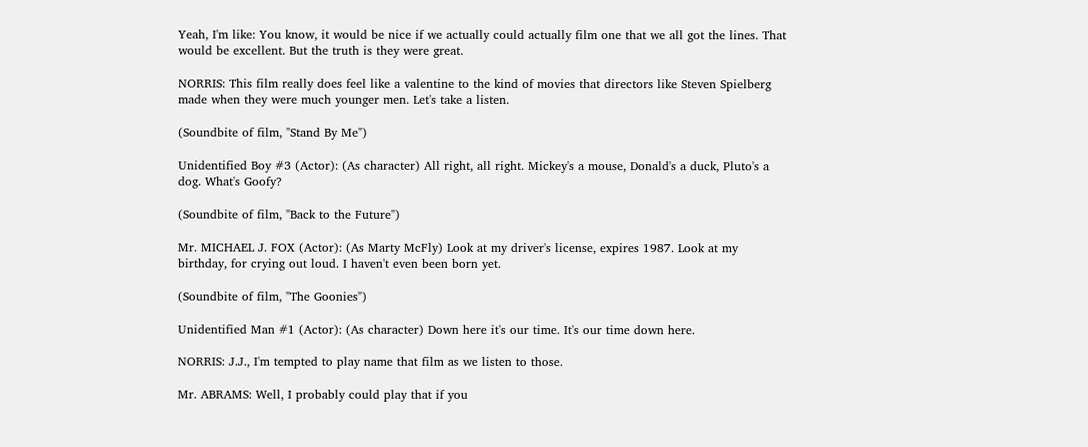Yeah, I'm like: You know, it would be nice if we actually could actually film one that we all got the lines. That would be excellent. But the truth is they were great.

NORRIS: This film really does feel like a valentine to the kind of movies that directors like Steven Spielberg made when they were much younger men. Let's take a listen.

(Soundbite of film, "Stand By Me")

Unidentified Boy #3 (Actor): (As character) All right, all right. Mickey's a mouse, Donald's a duck, Pluto's a dog. What's Goofy?

(Soundbite of film, "Back to the Future")

Mr. MICHAEL J. FOX (Actor): (As Marty McFly) Look at my driver's license, expires 1987. Look at my birthday, for crying out loud. I haven't even been born yet.

(Soundbite of film, "The Goonies")

Unidentified Man #1 (Actor): (As character) Down here it's our time. It's our time down here.

NORRIS: J.J., I'm tempted to play name that film as we listen to those.

Mr. ABRAMS: Well, I probably could play that if you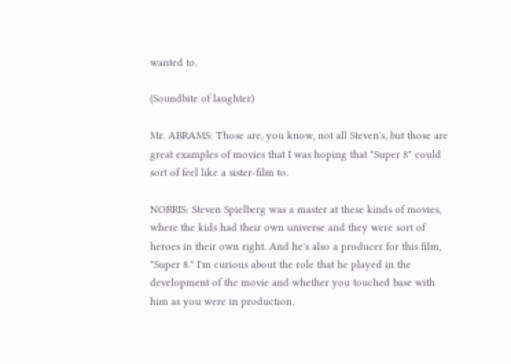wanted to.

(Soundbite of laughter)

Mr. ABRAMS: Those are, you know, not all Steven's, but those are great examples of movies that I was hoping that "Super 8" could sort of feel like a sister-film to.

NORRIS: Steven Spielberg was a master at these kinds of movies, where the kids had their own universe and they were sort of heroes in their own right. And he's also a producer for this film, "Super 8." I'm curious about the role that he played in the development of the movie and whether you touched base with him as you were in production.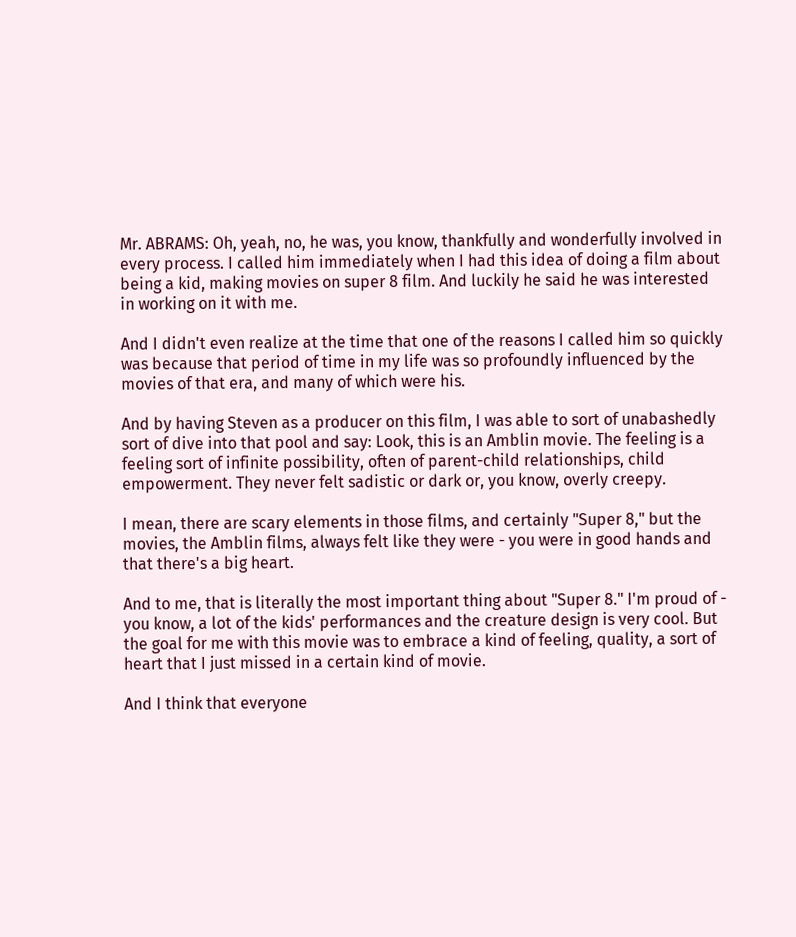Mr. ABRAMS: Oh, yeah, no, he was, you know, thankfully and wonderfully involved in every process. I called him immediately when I had this idea of doing a film about being a kid, making movies on super 8 film. And luckily he said he was interested in working on it with me.

And I didn't even realize at the time that one of the reasons I called him so quickly was because that period of time in my life was so profoundly influenced by the movies of that era, and many of which were his.

And by having Steven as a producer on this film, I was able to sort of unabashedly sort of dive into that pool and say: Look, this is an Amblin movie. The feeling is a feeling sort of infinite possibility, often of parent-child relationships, child empowerment. They never felt sadistic or dark or, you know, overly creepy.

I mean, there are scary elements in those films, and certainly "Super 8," but the movies, the Amblin films, always felt like they were - you were in good hands and that there's a big heart.

And to me, that is literally the most important thing about "Super 8." I'm proud of - you know, a lot of the kids' performances and the creature design is very cool. But the goal for me with this movie was to embrace a kind of feeling, quality, a sort of heart that I just missed in a certain kind of movie.

And I think that everyone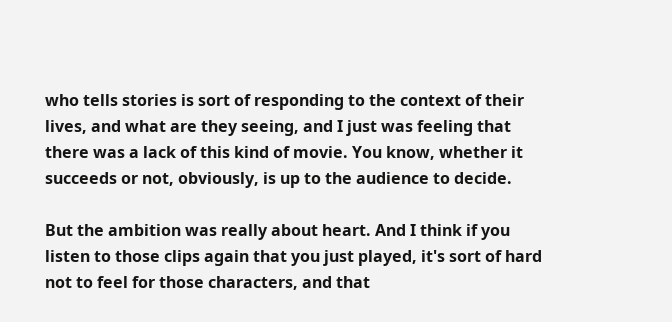who tells stories is sort of responding to the context of their lives, and what are they seeing, and I just was feeling that there was a lack of this kind of movie. You know, whether it succeeds or not, obviously, is up to the audience to decide.

But the ambition was really about heart. And I think if you listen to those clips again that you just played, it's sort of hard not to feel for those characters, and that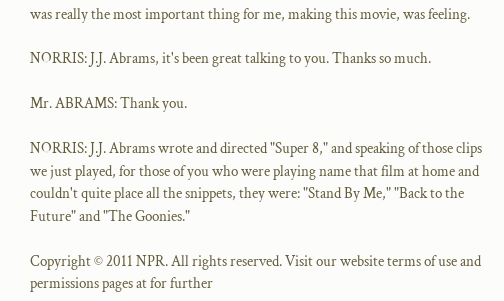was really the most important thing for me, making this movie, was feeling.

NORRIS: J.J. Abrams, it's been great talking to you. Thanks so much.

Mr. ABRAMS: Thank you.

NORRIS: J.J. Abrams wrote and directed "Super 8," and speaking of those clips we just played, for those of you who were playing name that film at home and couldn't quite place all the snippets, they were: "Stand By Me," "Back to the Future" and "The Goonies."

Copyright © 2011 NPR. All rights reserved. Visit our website terms of use and permissions pages at for further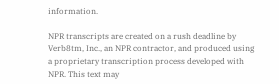information.

NPR transcripts are created on a rush deadline by Verb8tm, Inc., an NPR contractor, and produced using a proprietary transcription process developed with NPR. This text may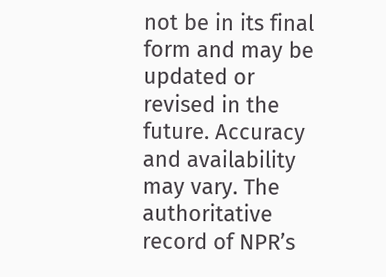not be in its final form and may be updated or revised in the future. Accuracy and availability may vary. The authoritative record of NPR’s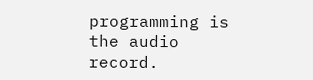programming is the audio record.